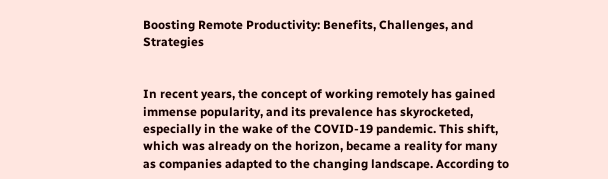Boosting Remote Productivity: Benefits, Challenges, and Strategies


In recent years, the concept of working remotely has gained immense popularity, and its prevalence has skyrocketed, especially in the wake of the COVID-19 pandemic. This shift, which was already on the horizon, became a reality for many as companies adapted to the changing landscape. According to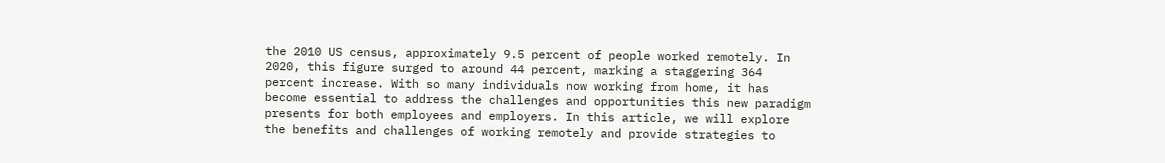the 2010 US census, approximately 9.5 percent of people worked remotely. In 2020, this figure surged to around 44 percent, marking a staggering 364 percent increase. With so many individuals now working from home, it has become essential to address the challenges and opportunities this new paradigm presents for both employees and employers. In this article, we will explore the benefits and challenges of working remotely and provide strategies to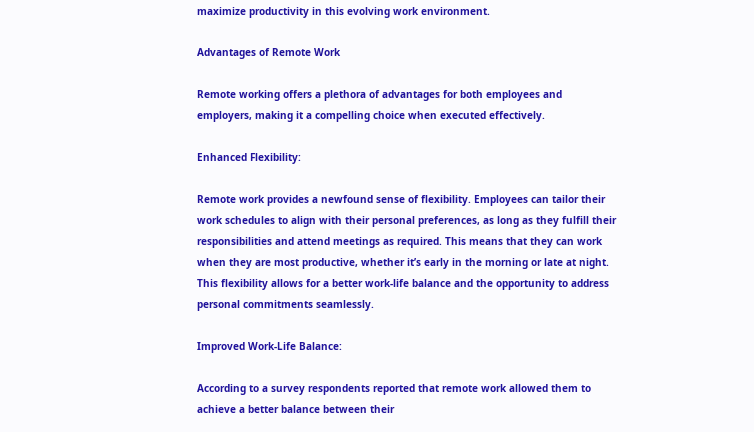maximize productivity in this evolving work environment.

Advantages of Remote Work

Remote working offers a plethora of advantages for both employees and employers, making it a compelling choice when executed effectively.

Enhanced Flexibility:

Remote work provides a newfound sense of flexibility. Employees can tailor their work schedules to align with their personal preferences, as long as they fulfill their responsibilities and attend meetings as required. This means that they can work when they are most productive, whether it’s early in the morning or late at night. This flexibility allows for a better work-life balance and the opportunity to address personal commitments seamlessly.

Improved Work-Life Balance:

According to a survey respondents reported that remote work allowed them to achieve a better balance between their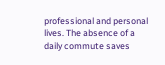professional and personal lives. The absence of a daily commute saves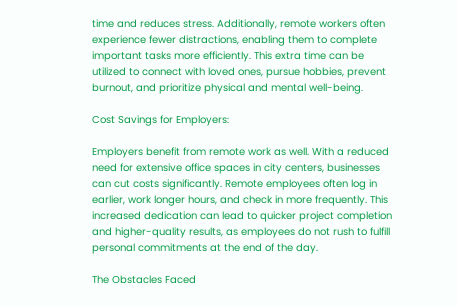time and reduces stress. Additionally, remote workers often experience fewer distractions, enabling them to complete important tasks more efficiently. This extra time can be utilized to connect with loved ones, pursue hobbies, prevent burnout, and prioritize physical and mental well-being.

Cost Savings for Employers:

Employers benefit from remote work as well. With a reduced need for extensive office spaces in city centers, businesses can cut costs significantly. Remote employees often log in earlier, work longer hours, and check in more frequently. This increased dedication can lead to quicker project completion and higher-quality results, as employees do not rush to fulfill personal commitments at the end of the day.

The Obstacles Faced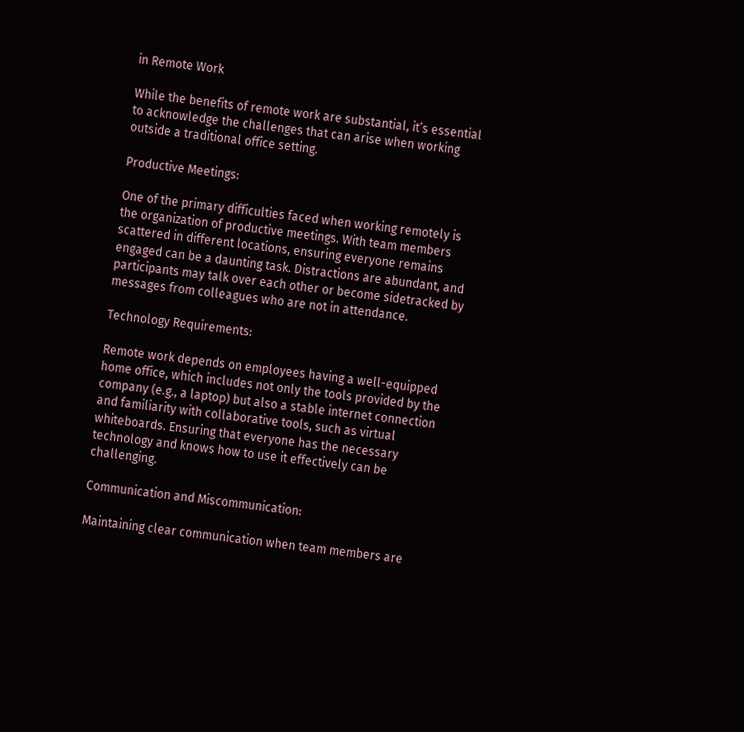in Remote Work

While the benefits of remote work are substantial, it’s essential to acknowledge the challenges that can arise when working outside a traditional office setting.

Productive Meetings:

One of the primary difficulties faced when working remotely is the organization of productive meetings. With team members scattered in different locations, ensuring everyone remains engaged can be a daunting task. Distractions are abundant, and participants may talk over each other or become sidetracked by messages from colleagues who are not in attendance.

Technology Requirements:

Remote work depends on employees having a well-equipped home office, which includes not only the tools provided by the company (e.g., a laptop) but also a stable internet connection and familiarity with collaborative tools, such as virtual whiteboards. Ensuring that everyone has the necessary technology and knows how to use it effectively can be challenging.

Communication and Miscommunication:

Maintaining clear communication when team members are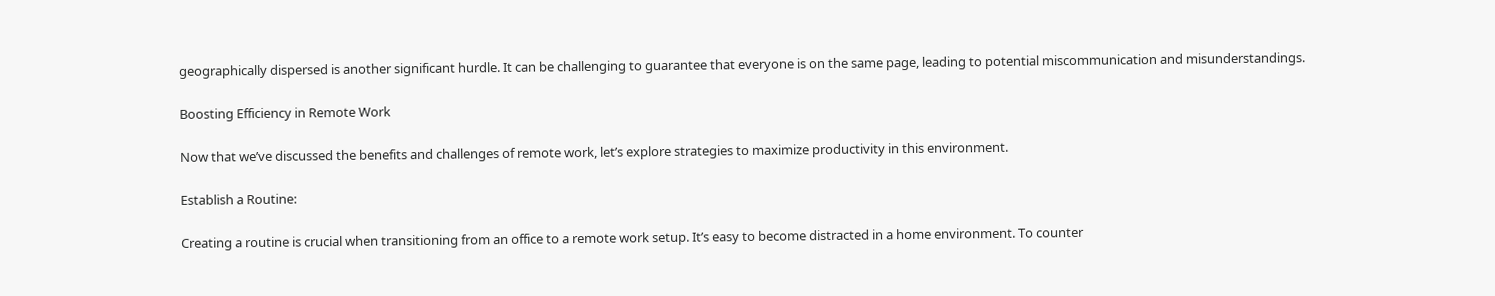geographically dispersed is another significant hurdle. It can be challenging to guarantee that everyone is on the same page, leading to potential miscommunication and misunderstandings.

Boosting Efficiency in Remote Work

Now that we’ve discussed the benefits and challenges of remote work, let’s explore strategies to maximize productivity in this environment.

Establish a Routine:

Creating a routine is crucial when transitioning from an office to a remote work setup. It’s easy to become distracted in a home environment. To counter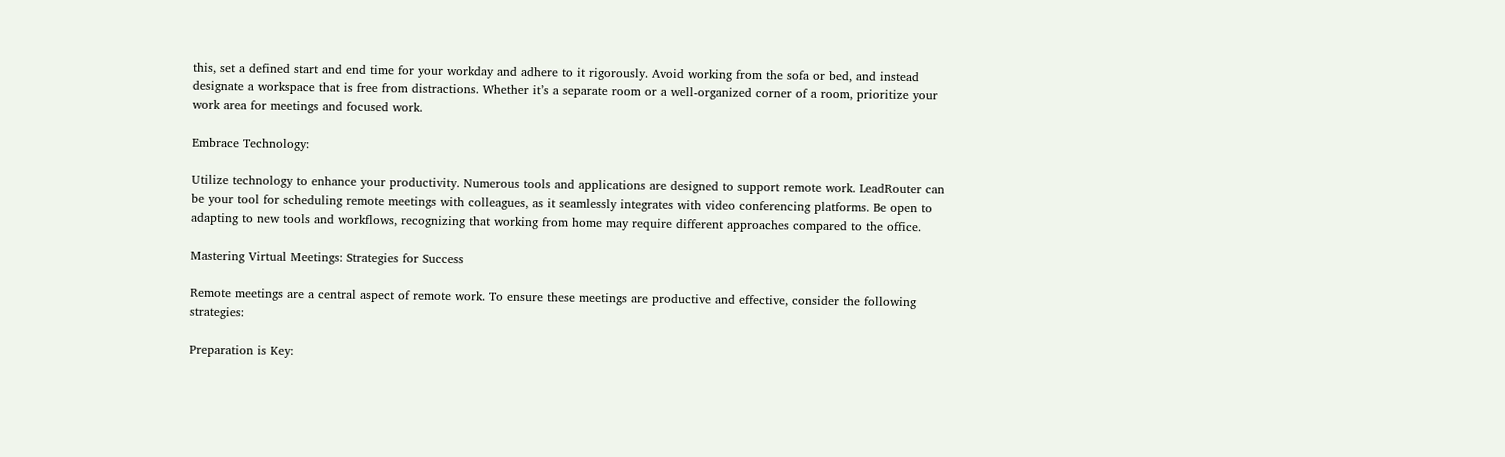this, set a defined start and end time for your workday and adhere to it rigorously. Avoid working from the sofa or bed, and instead designate a workspace that is free from distractions. Whether it’s a separate room or a well-organized corner of a room, prioritize your work area for meetings and focused work.

Embrace Technology:

Utilize technology to enhance your productivity. Numerous tools and applications are designed to support remote work. LeadRouter can be your tool for scheduling remote meetings with colleagues, as it seamlessly integrates with video conferencing platforms. Be open to adapting to new tools and workflows, recognizing that working from home may require different approaches compared to the office.

Mastering Virtual Meetings: Strategies for Success

Remote meetings are a central aspect of remote work. To ensure these meetings are productive and effective, consider the following strategies:

Preparation is Key: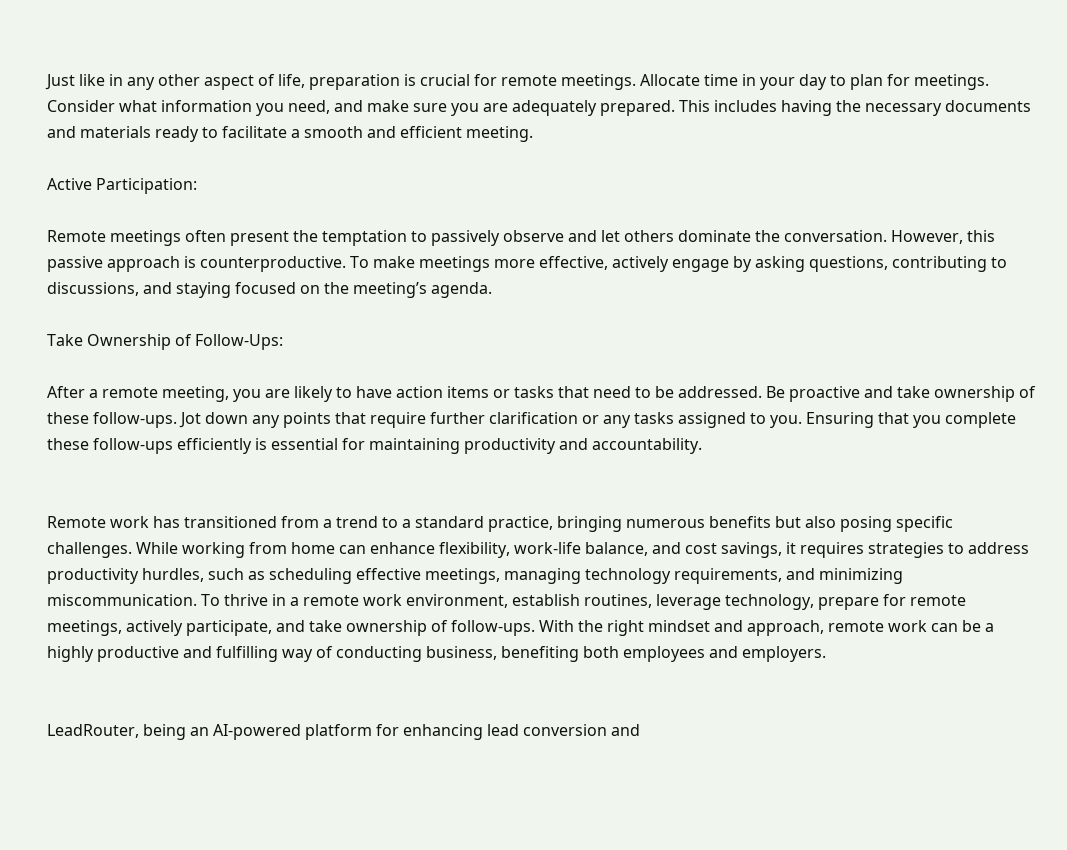Just like in any other aspect of life, preparation is crucial for remote meetings. Allocate time in your day to plan for meetings. Consider what information you need, and make sure you are adequately prepared. This includes having the necessary documents and materials ready to facilitate a smooth and efficient meeting.

Active Participation:

Remote meetings often present the temptation to passively observe and let others dominate the conversation. However, this passive approach is counterproductive. To make meetings more effective, actively engage by asking questions, contributing to discussions, and staying focused on the meeting’s agenda.

Take Ownership of Follow-Ups:

After a remote meeting, you are likely to have action items or tasks that need to be addressed. Be proactive and take ownership of these follow-ups. Jot down any points that require further clarification or any tasks assigned to you. Ensuring that you complete these follow-ups efficiently is essential for maintaining productivity and accountability.


Remote work has transitioned from a trend to a standard practice, bringing numerous benefits but also posing specific challenges. While working from home can enhance flexibility, work-life balance, and cost savings, it requires strategies to address productivity hurdles, such as scheduling effective meetings, managing technology requirements, and minimizing miscommunication. To thrive in a remote work environment, establish routines, leverage technology, prepare for remote meetings, actively participate, and take ownership of follow-ups. With the right mindset and approach, remote work can be a highly productive and fulfilling way of conducting business, benefiting both employees and employers.


LeadRouter, being an AI-powered platform for enhancing lead conversion and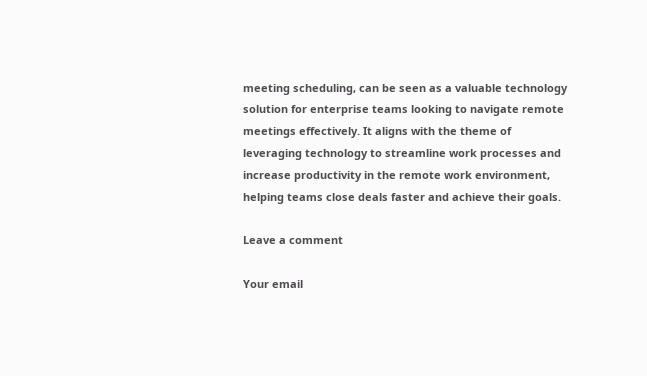meeting scheduling, can be seen as a valuable technology solution for enterprise teams looking to navigate remote meetings effectively. It aligns with the theme of leveraging technology to streamline work processes and increase productivity in the remote work environment, helping teams close deals faster and achieve their goals.

Leave a comment

Your email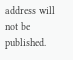address will not be published.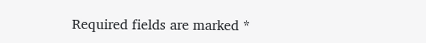Required fields are marked *